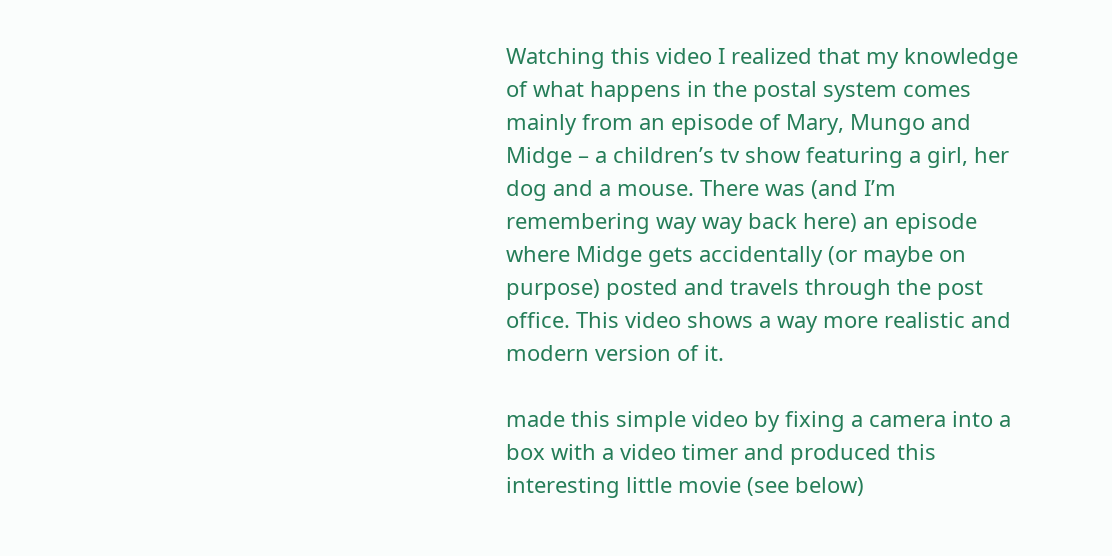Watching this video I realized that my knowledge of what happens in the postal system comes mainly from an episode of Mary, Mungo and Midge – a children’s tv show featuring a girl, her dog and a mouse. There was (and I’m remembering way way back here) an episode where Midge gets accidentally (or maybe on purpose) posted and travels through the post office. This video shows a way more realistic and modern version of it.

made this simple video by fixing a camera into a box with a video timer and produced this interesting little movie (see below)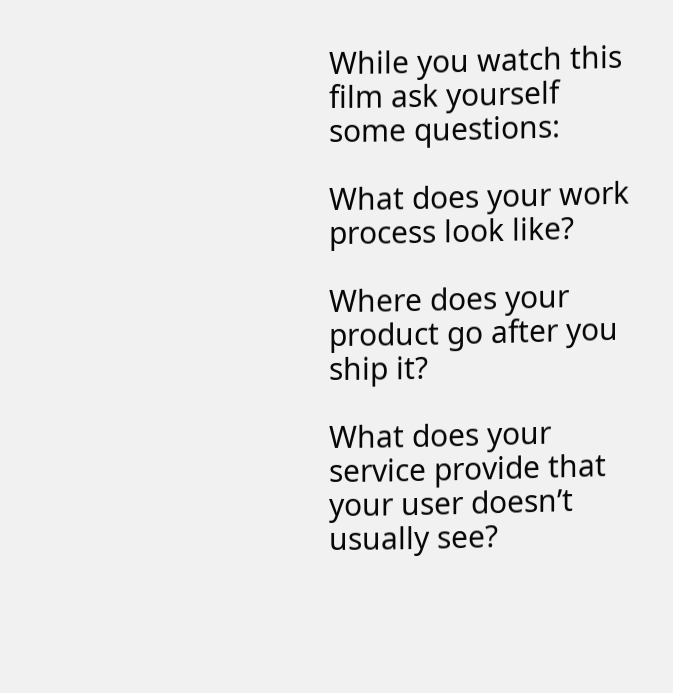While you watch this film ask yourself some questions:

What does your work process look like?

Where does your product go after you ship it?

What does your service provide that your user doesn’t usually see?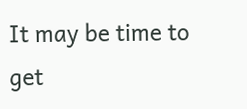It may be time to get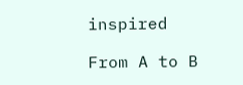inspired

From A to B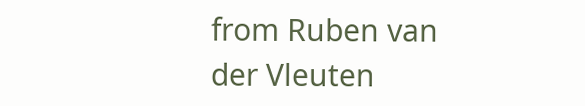from Ruben van der Vleuten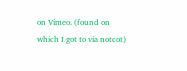on Vimeo. (found on which I got to via notcot)